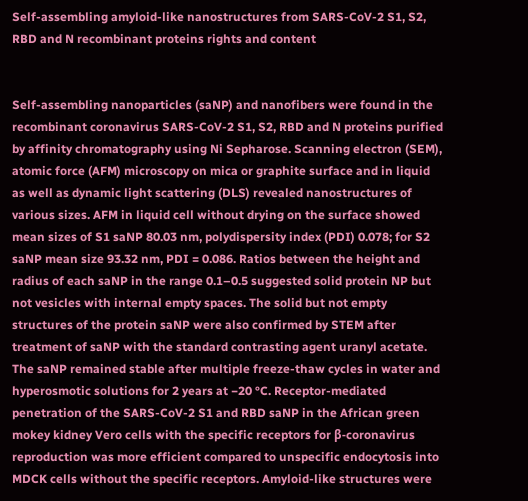Self-assembling amyloid-like nanostructures from SARS-CoV-2 S1, S2, RBD and N recombinant proteins rights and content


Self-assembling nanoparticles (saNP) and nanofibers were found in the recombinant coronavirus SARS-CoV-2 S1, S2, RBD and N proteins purified by affinity chromatography using Ni Sepharose. Scanning electron (SEM), atomic force (AFM) microscopy on mica or graphite surface and in liquid as well as dynamic light scattering (DLS) revealed nanostructures of various sizes. AFM in liquid cell without drying on the surface showed mean sizes of S1 saNP 80.03 nm, polydispersity index (PDI) 0.078; for S2 saNP mean size 93.32 nm, PDI = 0.086. Ratios between the height and radius of each saNP in the range 0.1–0.5 suggested solid protein NP but not vesicles with internal empty spaces. The solid but not empty structures of the protein saNP were also confirmed by STEM after treatment of saNP with the standard contrasting agent uranyl acetate. The saNP remained stable after multiple freeze-thaw cycles in water and hyperosmotic solutions for 2 years at −20 °C. Receptor-mediated penetration of the SARS-CoV-2 S1 and RBD saNP in the African green mokey kidney Vero cells with the specific receptors for β-coronavirus reproduction was more efficient compared to unspecific endocytosis into MDCK cells without the specific receptors. Amyloid-like structures were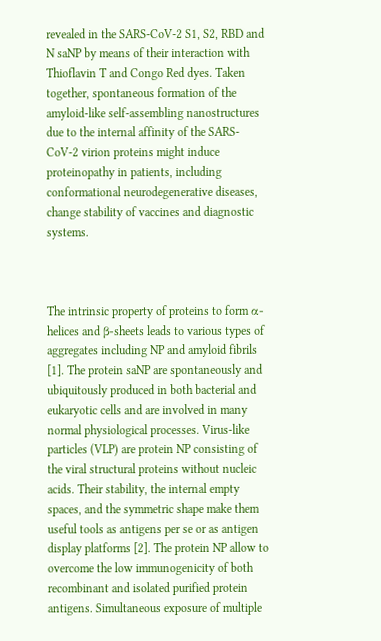revealed in the SARS-CoV-2 S1, S2, RBD and N saNP by means of their interaction with Thioflavin T and Congo Red dyes. Taken together, spontaneous formation of the amyloid-like self-assembling nanostructures due to the internal affinity of the SARS-CoV-2 virion proteins might induce proteinopathy in patients, including conformational neurodegenerative diseases, change stability of vaccines and diagnostic systems.



The intrinsic property of proteins to form α-helices and β-sheets leads to various types of aggregates including NP and amyloid fibrils [1]. The protein saNP are spontaneously and ubiquitously produced in both bacterial and eukaryotic cells and are involved in many normal physiological processes. Virus-like particles (VLP) are protein NP consisting of the viral structural proteins without nucleic acids. Their stability, the internal empty spaces, and the symmetric shape make them useful tools as antigens per se or as antigen display platforms [2]. The protein NP allow to overcome the low immunogenicity of both recombinant and isolated purified protein antigens. Simultaneous exposure of multiple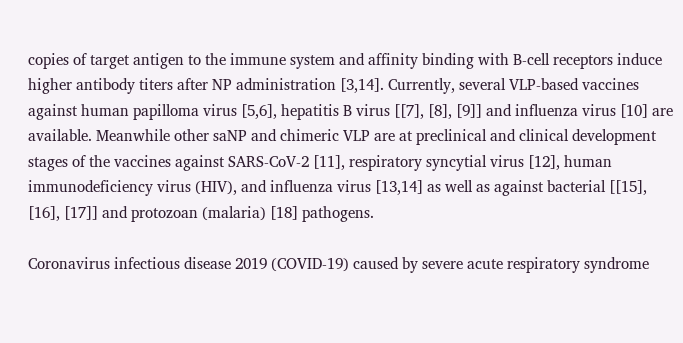copies of target antigen to the immune system and affinity binding with B-cell receptors induce higher antibody titers after NP administration [3,14]. Currently, several VLP-based vaccines against human papilloma virus [5,6], hepatitis B virus [[7], [8], [9]] and influenza virus [10] are available. Meanwhile other saNP and chimeric VLP are at preclinical and clinical development stages of the vaccines against SARS-CoV-2 [11], respiratory syncytial virus [12], human immunodeficiency virus (HIV), and influenza virus [13,14] as well as against bacterial [[15], [16], [17]] and protozoan (malaria) [18] pathogens.

Coronavirus infectious disease 2019 (COVID-19) caused by severe acute respiratory syndrome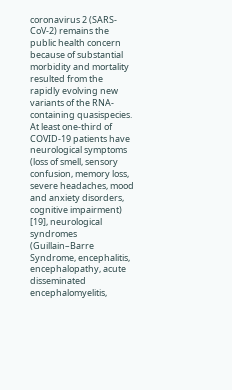coronavirus 2 (SARS-CoV-2) remains the public health concern because of substantial morbidity and mortality resulted from the rapidly evolving new variants of the RNA-containing quasispecies. At least one-third of COVID-19 patients have neurological symptoms (loss of smell, sensory confusion, memory loss, severe headaches, mood and anxiety disorders, cognitive impairment) [19], neurological syndromes (Guillain–Barre Syndrome, encephalitis, encephalopathy, acute disseminated encephalomyelitis,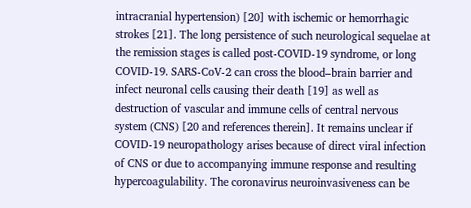intracranial hypertension) [20] with ischemic or hemorrhagic strokes [21]. The long persistence of such neurological sequelae at the remission stages is called post-COVID-19 syndrome, or long COVID-19. SARS-CoV-2 can cross the blood–brain barrier and infect neuronal cells causing their death [19] as well as destruction of vascular and immune cells of central nervous system (CNS) [20 and references therein]. It remains unclear if COVID-19 neuropathology arises because of direct viral infection of CNS or due to accompanying immune response and resulting hypercoagulability. The coronavirus neuroinvasiveness can be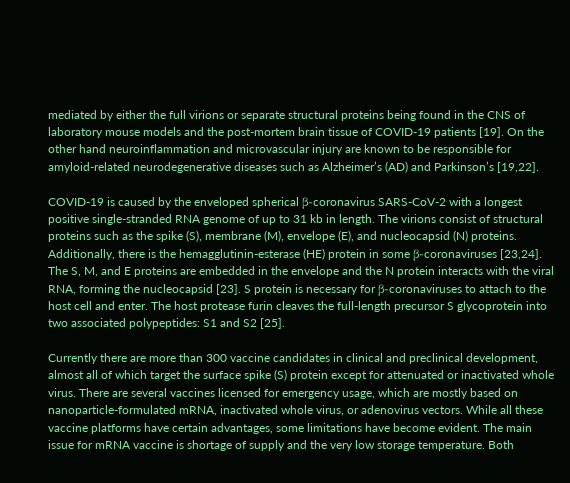mediated by either the full virions or separate structural proteins being found in the CNS of laboratory mouse models and the post-mortem brain tissue of COVID-19 patients [19]. On the other hand neuroinflammation and microvascular injury are known to be responsible for amyloid-related neurodegenerative diseases such as Alzheimer’s (AD) and Parkinson’s [19,22].

COVID-19 is caused by the enveloped spherical β-coronavirus SARS-CoV-2 with a longest positive single-stranded RNA genome of up to 31 kb in length. The virions consist of structural proteins such as the spike (S), membrane (M), envelope (E), and nucleocapsid (N) proteins. Additionally, there is the hemagglutinin-esterase (HE) protein in some β-coronaviruses [23,24]. The S, M, and E proteins are embedded in the envelope and the N protein interacts with the viral RNA, forming the nucleocapsid [23]. S protein is necessary for β-coronaviruses to attach to the host cell and enter. The host protease furin cleaves the full-length precursor S glycoprotein into two associated polypeptides: S1 and S2 [25].

Currently there are more than 300 vaccine candidates in clinical and preclinical development, almost all of which target the surface spike (S) protein except for attenuated or inactivated whole virus. There are several vaccines licensed for emergency usage, which are mostly based on nanoparticle-formulated mRNA, inactivated whole virus, or adenovirus vectors. While all these vaccine platforms have certain advantages, some limitations have become evident. The main issue for mRNA vaccine is shortage of supply and the very low storage temperature. Both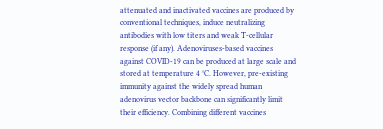attenuated and inactivated vaccines are produced by conventional techniques, induce neutralizing antibodies with low titers and weak T-cellular response (if any). Adenoviruses-based vaccines against COVID-19 can be produced at large scale and stored at temperature 4 °C. However, pre-existing immunity against the widely spread human adenovirus vector backbone can significantly limit their efficiency. Combining different vaccines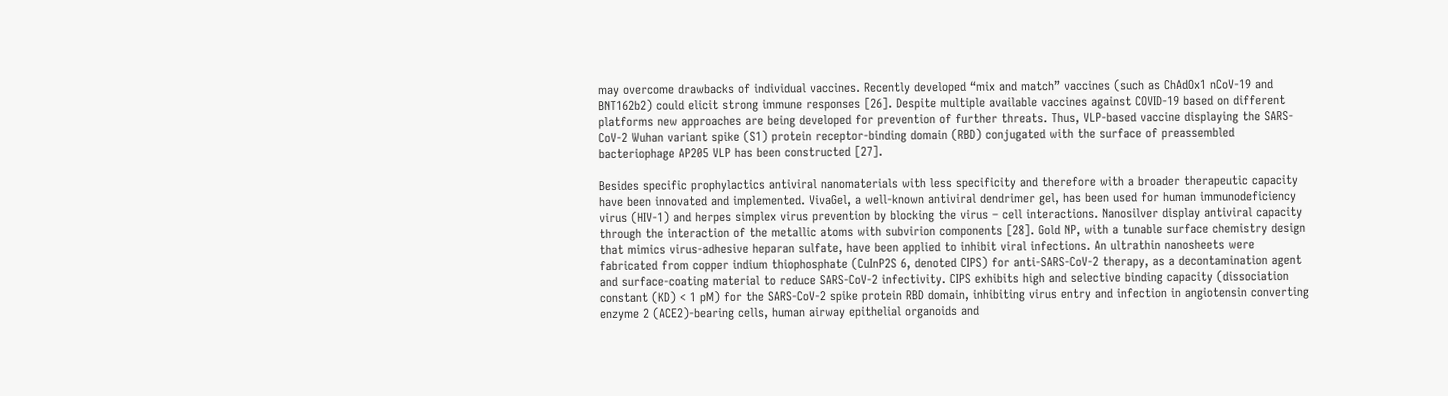may overcome drawbacks of individual vaccines. Recently developed “mix and match” vaccines (such as ChAdOx1 nCoV-19 and BNT162b2) could elicit strong immune responses [26]. Despite multiple available vaccines against COVID-19 based on different platforms new approaches are being developed for prevention of further threats. Thus, VLP-based vaccine displaying the SARS-CoV-2 Wuhan variant spike (S1) protein receptor-binding domain (RBD) conjugated with the surface of preassembled bacteriophage AP205 VLP has been constructed [27].

Besides specific prophylactics antiviral nanomaterials with less specificity and therefore with a broader therapeutic capacity have been innovated and implemented. VivaGel, a well-known antiviral dendrimer gel, has been used for human immunodeficiency virus (HIV-1) and herpes simplex virus prevention by blocking the virus – cell interactions. Nanosilver display antiviral capacity through the interaction of the metallic atoms with subvirion components [28]. Gold NP, with a tunable surface chemistry design that mimics virus-adhesive heparan sulfate, have been applied to inhibit viral infections. An ultrathin nanosheets were fabricated from copper indium thiophosphate (CuInP2S 6, denoted CIPS) for anti-SARS-CoV-2 therapy, as a decontamination agent and surface-coating material to reduce SARS-CoV-2 infectivity. CIPS exhibits high and selective binding capacity (dissociation constant (KD) < 1 pM) for the SARS-CoV-2 spike protein RBD domain, inhibiting virus entry and infection in angiotensin converting enzyme 2 (ACE2)-bearing cells, human airway epithelial organoids and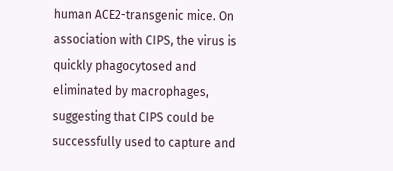human ACE2-transgenic mice. On association with CIPS, the virus is quickly phagocytosed and eliminated by macrophages, suggesting that CIPS could be successfully used to capture and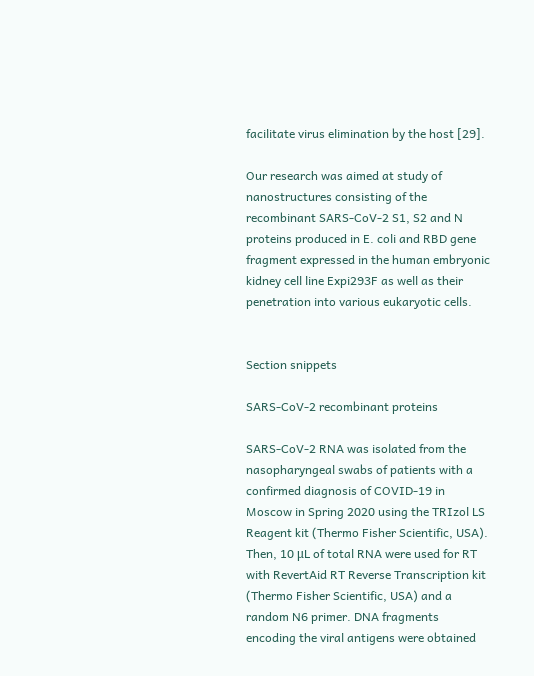facilitate virus elimination by the host [29].

Our research was aimed at study of nanostructures consisting of the recombinant SARS-CoV-2 S1, S2 and N proteins produced in E. coli and RBD gene fragment expressed in the human embryonic kidney cell line Expi293F as well as their penetration into various eukaryotic cells.


Section snippets

SARS-CoV-2 recombinant proteins

SARS-CoV-2 RNA was isolated from the nasopharyngeal swabs of patients with a confirmed diagnosis of COVID-19 in Moscow in Spring 2020 using the TRIzol LS Reagent kit (Thermo Fisher Scientific, USA). Then, 10 μL of total RNA were used for RT with RevertAid RT Reverse Transcription kit (Thermo Fisher Scientific, USA) and a random N6 primer. DNA fragments encoding the viral antigens were obtained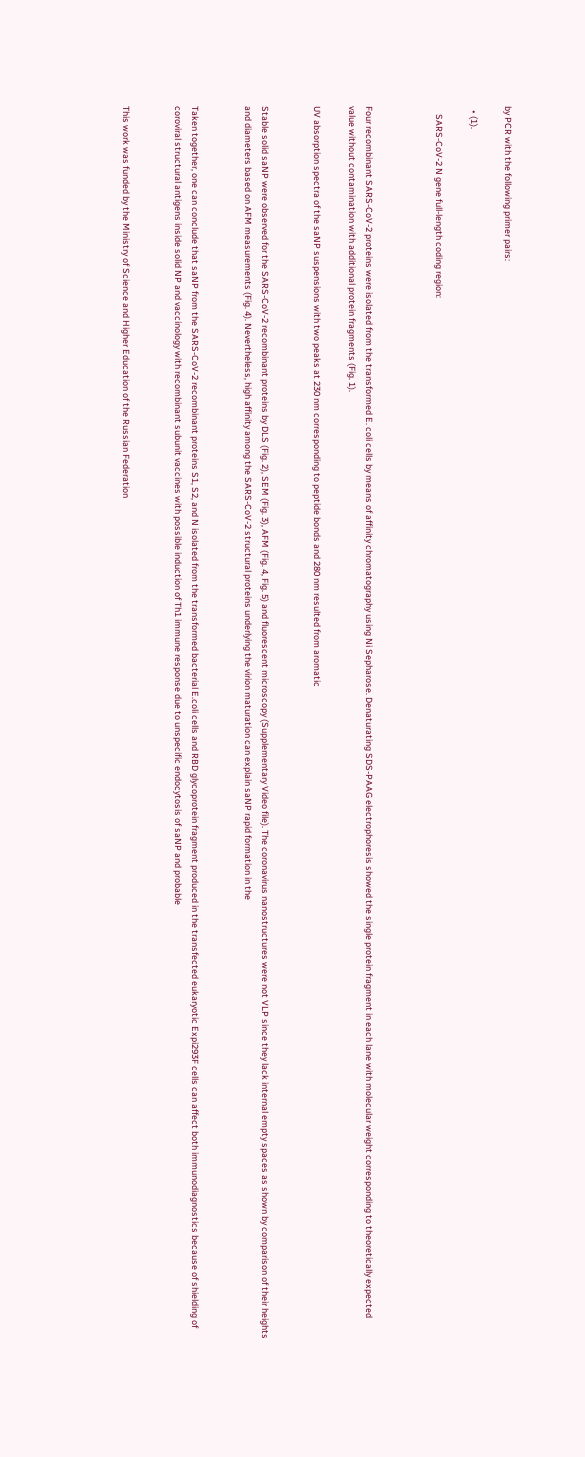by PCR with the following primer pairs:

  • (1).

    SARS-CoV-2 N gene full-length coding region:



Four recombinant SARS-CoV-2 proteins were isolated from the transformed E. coli cells by means of affinity chromatography using Ni Sepharose. Denaturating SDS-PAAG electrophoresis showed the single protein fragment in each lane with molecular weight corresponding to theoretically expected value without contamination with additional protein fragments (Fig. 1).

UV absorption spectra of the saNP suspensions with two peaks at 230 nm corresponding to peptide bonds and 280 nm resulted from aromatic


Stable solid saNP were observed for the SARS-CoV-2 recombinant proteins by DLS (Fig. 2), SEM (Fig. 3), AFM (Fig. 4, Fig. 5) and fluorescent microscopy (Supplementary Video file). The coronavirus nanostructures were not VLP since they lack internal empty spaces as shown by comparison of their heights and diameters based on AFM measurements (Fig. 4). Nevertheless, high affinity among the SARS-CoV-2 structural proteins underlying the virion maturation can explain saNP rapid formation in the


Taken together, one can conclude that saNP from the SARS-CoV-2 recombinant proteins S1, S2, and N isolated from the transformed bacterial E.coli cells and RBD glycoprotein fragment produced in the transfected eukaryotic Expi293F cells can affect both immunodiagnostics because of shielding of coroviral structural antigens inside solid NP and vaccinology with recombinant subunit vaccines with possible induction of Th1 immune response due to unspecific endocytosis of saNP and probable


This work was funded by the Ministry of Science and Higher Education of the Russian Federation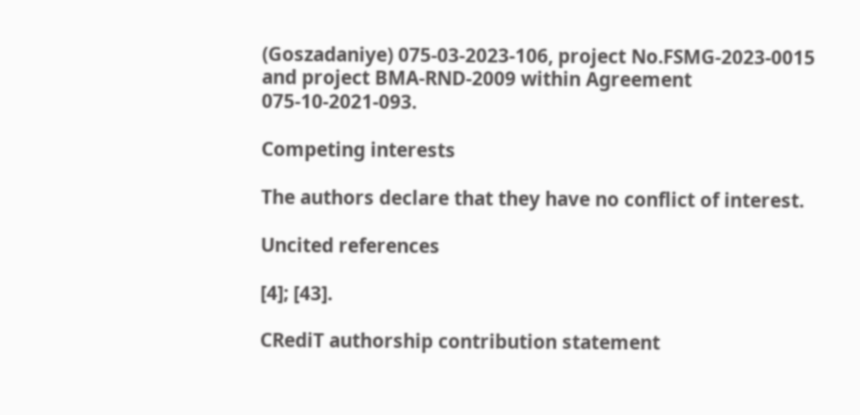(Goszadaniye) 075-03-2023-106, project No.FSMG-2023-0015 and project BMA-RND-2009 within Agreement 075-10-2021-093.

Competing interests

The authors declare that they have no conflict of interest.

Uncited references

[4]; [43].

CRediT authorship contribution statement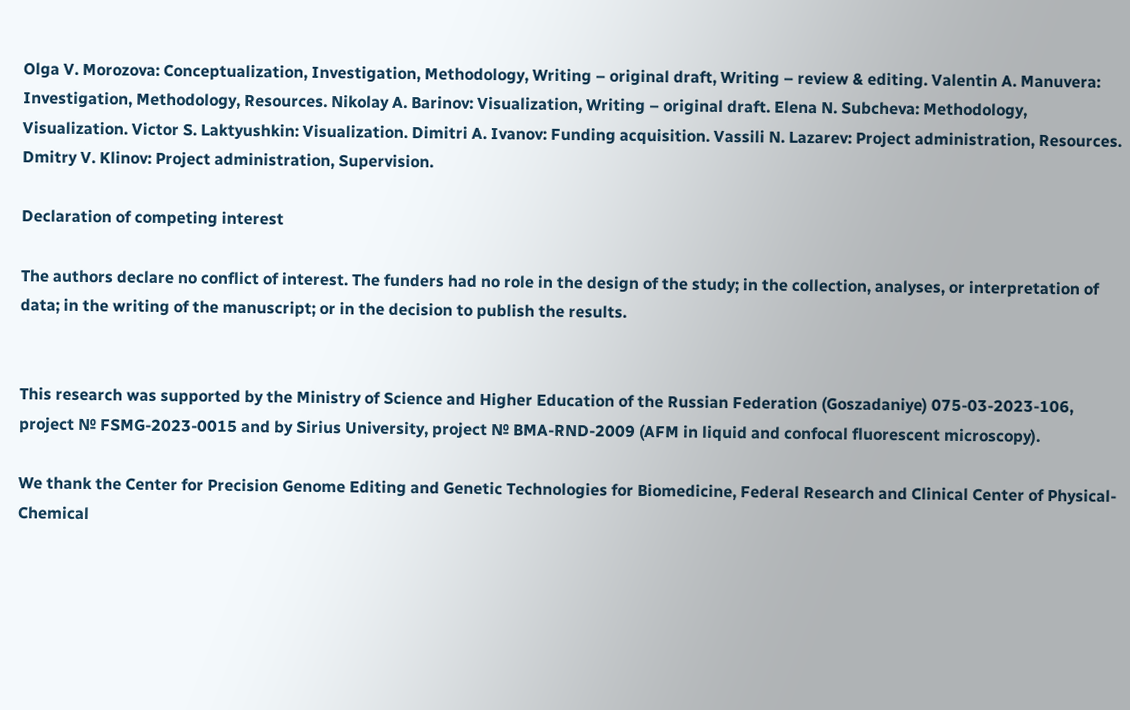Olga V. Morozova: Conceptualization, Investigation, Methodology, Writing – original draft, Writing – review & editing. Valentin A. Manuvera: Investigation, Methodology, Resources. Nikolay A. Barinov: Visualization, Writing – original draft. Elena N. Subcheva: Methodology, Visualization. Victor S. Laktyushkin: Visualization. Dimitri A. Ivanov: Funding acquisition. Vassili N. Lazarev: Project administration, Resources. Dmitry V. Klinov: Project administration, Supervision.

Declaration of competing interest

The authors declare no conflict of interest. The funders had no role in the design of the study; in the collection, analyses, or interpretation of data; in the writing of the manuscript; or in the decision to publish the results.


This research was supported by the Ministry of Science and Higher Education of the Russian Federation (Goszadaniye) 075-03-2023-106, project № FSMG-2023-0015 and by Sirius University, project № BMA-RND-2009 (AFM in liquid and confocal fluorescent microscopy).

We thank the Center for Precision Genome Editing and Genetic Technologies for Biomedicine, Federal Research and Clinical Center of Physical-Chemical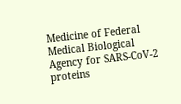Medicine of Federal Medical Biological Agency for SARS-CoV-2 proteins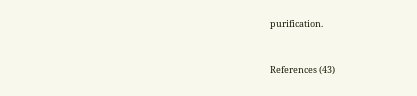purification.


References (43)